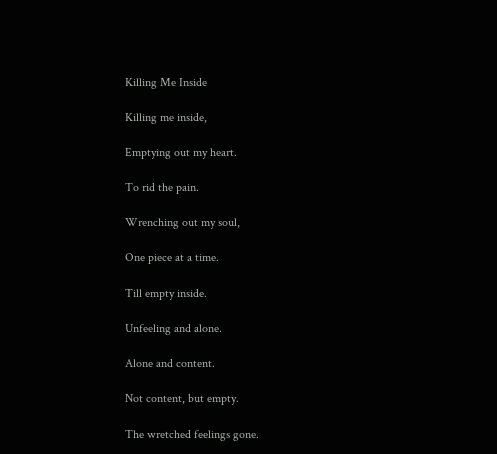Killing Me Inside

Killing me inside,

Emptying out my heart.

To rid the pain.

Wrenching out my soul,

One piece at a time.

Till empty inside.

Unfeeling and alone.

Alone and content.

Not content, but empty.

The wretched feelings gone.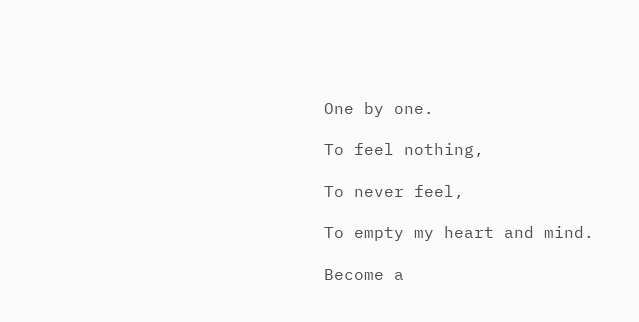One by one.

To feel nothing,

To never feel,

To empty my heart and mind.

Become a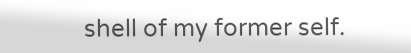shell of my former self.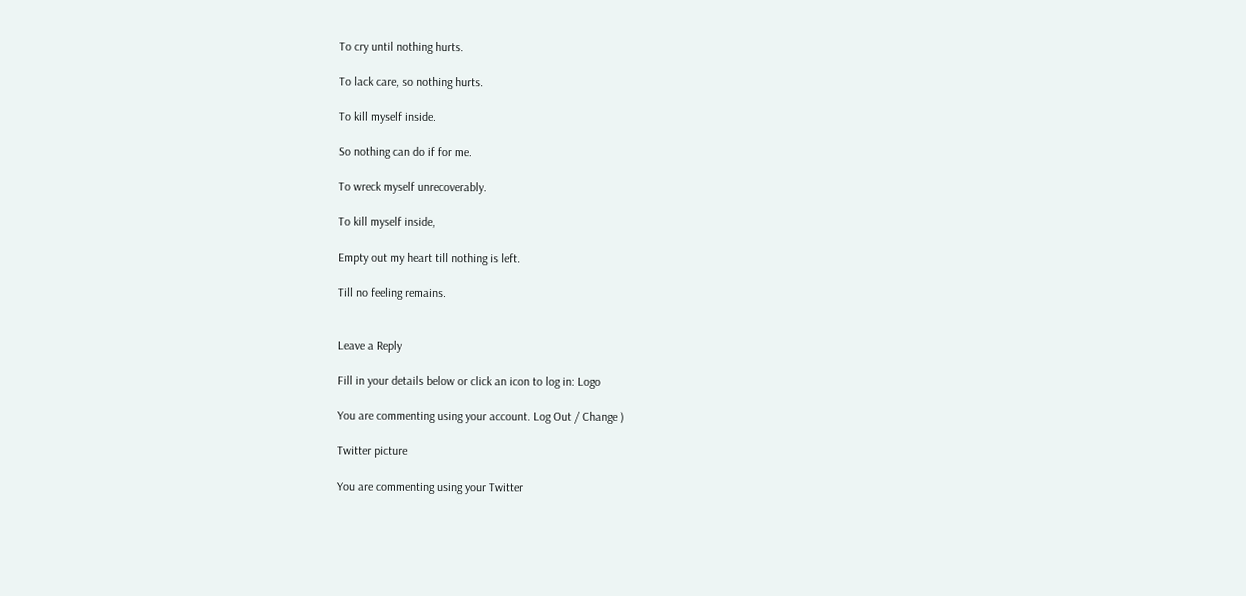To cry until nothing hurts.

To lack care, so nothing hurts.

To kill myself inside.

So nothing can do if for me.

To wreck myself unrecoverably.

To kill myself inside,

Empty out my heart till nothing is left.

Till no feeling remains.


Leave a Reply

Fill in your details below or click an icon to log in: Logo

You are commenting using your account. Log Out / Change )

Twitter picture

You are commenting using your Twitter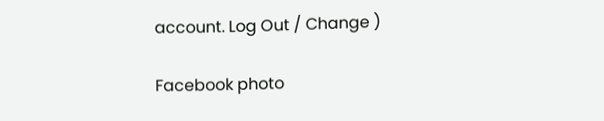account. Log Out / Change )

Facebook photo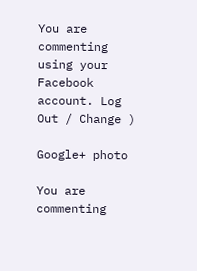You are commenting using your Facebook account. Log Out / Change )

Google+ photo

You are commenting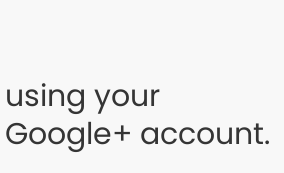using your Google+ account.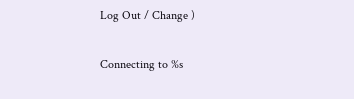Log Out / Change )

Connecting to %s